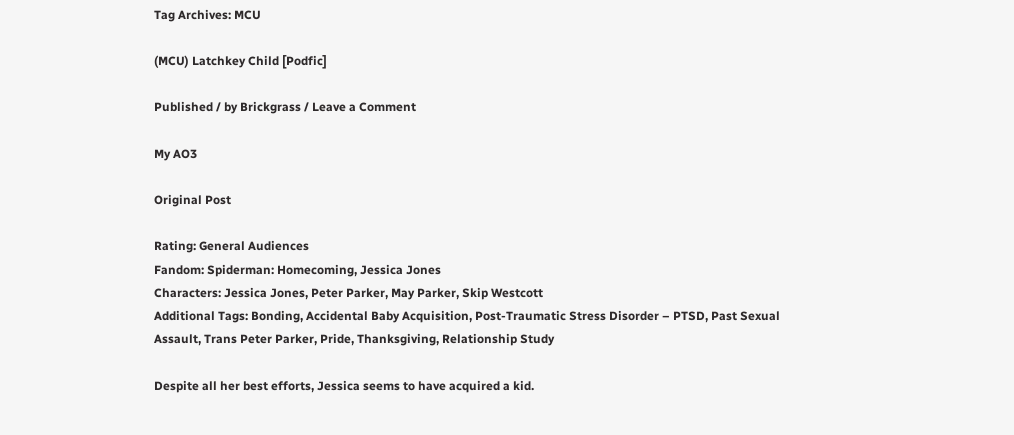Tag Archives: MCU

(MCU) Latchkey Child [Podfic]

Published / by Brickgrass / Leave a Comment

My AO3

Original Post

Rating: General Audiences
Fandom: Spiderman: Homecoming, Jessica Jones
Characters: Jessica Jones, Peter Parker, May Parker, Skip Westcott
Additional Tags: Bonding, Accidental Baby Acquisition, Post-Traumatic Stress Disorder – PTSD, Past Sexual Assault, Trans Peter Parker, Pride, Thanksgiving, Relationship Study

Despite all her best efforts, Jessica seems to have acquired a kid.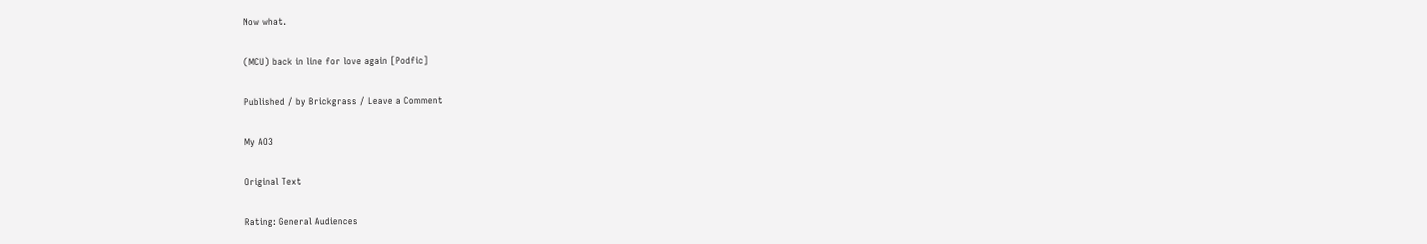Now what.

(MCU) back in line for love again [Podfic]

Published / by Brickgrass / Leave a Comment

My AO3

Original Text

Rating: General Audiences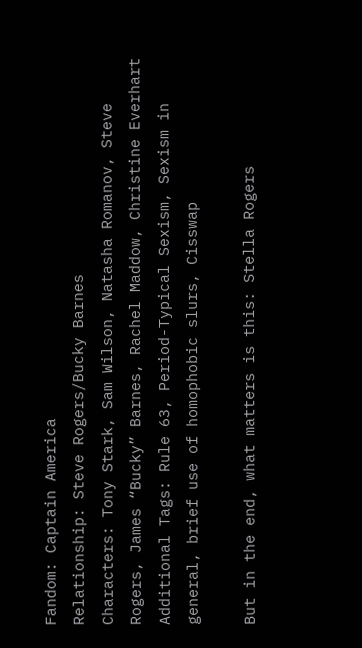Fandom: Captain America
Relationship: Steve Rogers/Bucky Barnes
Characters: Tony Stark, Sam Wilson, Natasha Romanov, Steve Rogers, James “Bucky” Barnes, Rachel Maddow, Christine Everhart
Additional Tags: Rule 63, Period-Typical Sexism, Sexism in general, brief use of homophobic slurs, Cisswap

But in the end, what matters is this: Stella Rogers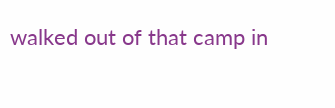walked out of that camp in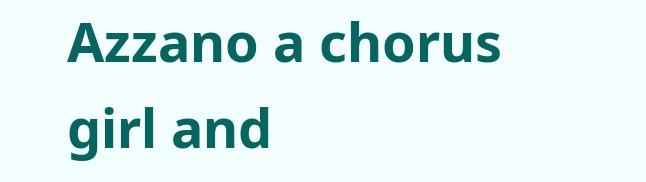Azzano a chorus girl and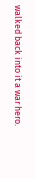walked back into it a war hero.